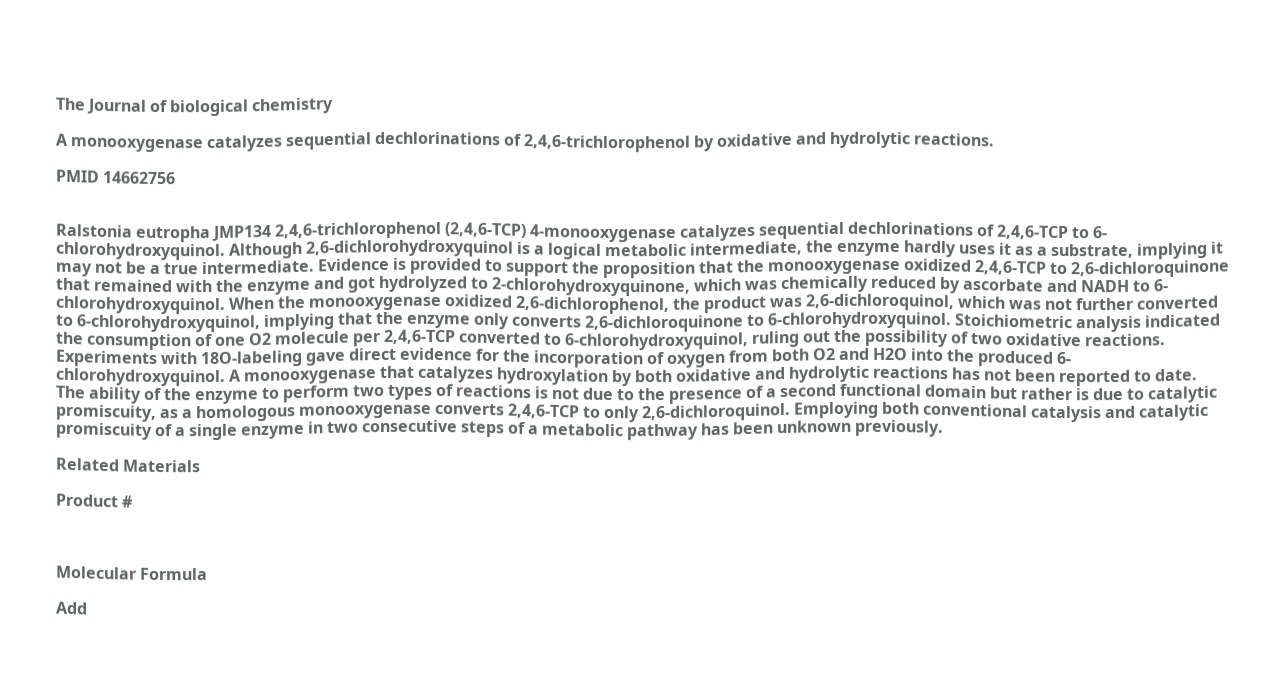The Journal of biological chemistry

A monooxygenase catalyzes sequential dechlorinations of 2,4,6-trichlorophenol by oxidative and hydrolytic reactions.

PMID 14662756


Ralstonia eutropha JMP134 2,4,6-trichlorophenol (2,4,6-TCP) 4-monooxygenase catalyzes sequential dechlorinations of 2,4,6-TCP to 6-chlorohydroxyquinol. Although 2,6-dichlorohydroxyquinol is a logical metabolic intermediate, the enzyme hardly uses it as a substrate, implying it may not be a true intermediate. Evidence is provided to support the proposition that the monooxygenase oxidized 2,4,6-TCP to 2,6-dichloroquinone that remained with the enzyme and got hydrolyzed to 2-chlorohydroxyquinone, which was chemically reduced by ascorbate and NADH to 6-chlorohydroxyquinol. When the monooxygenase oxidized 2,6-dichlorophenol, the product was 2,6-dichloroquinol, which was not further converted to 6-chlorohydroxyquinol, implying that the enzyme only converts 2,6-dichloroquinone to 6-chlorohydroxyquinol. Stoichiometric analysis indicated the consumption of one O2 molecule per 2,4,6-TCP converted to 6-chlorohydroxyquinol, ruling out the possibility of two oxidative reactions. Experiments with 18O-labeling gave direct evidence for the incorporation of oxygen from both O2 and H2O into the produced 6-chlorohydroxyquinol. A monooxygenase that catalyzes hydroxylation by both oxidative and hydrolytic reactions has not been reported to date. The ability of the enzyme to perform two types of reactions is not due to the presence of a second functional domain but rather is due to catalytic promiscuity, as a homologous monooxygenase converts 2,4,6-TCP to only 2,6-dichloroquinol. Employing both conventional catalysis and catalytic promiscuity of a single enzyme in two consecutive steps of a metabolic pathway has been unknown previously.

Related Materials

Product #



Molecular Formula

Add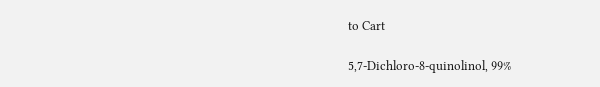to Cart

5,7-Dichloro-8-quinolinol, 99%